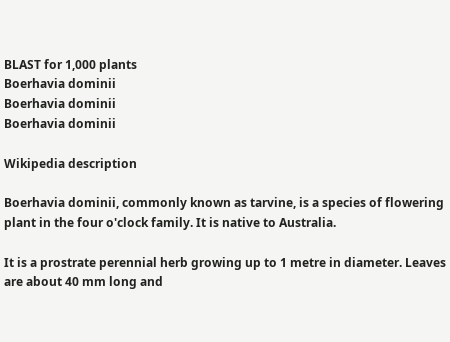BLAST for 1,000 plants
Boerhavia dominii
Boerhavia dominii
Boerhavia dominii

Wikipedia description

Boerhavia dominii, commonly known as tarvine, is a species of flowering plant in the four o'clock family. It is native to Australia.

It is a prostrate perennial herb growing up to 1 metre in diameter. Leaves are about 40 mm long and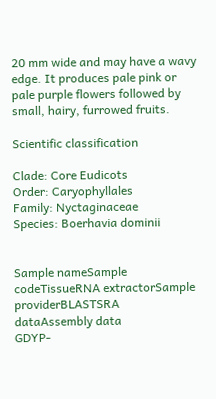20 mm wide and may have a wavy edge. It produces pale pink or pale purple flowers followed by small, hairy, furrowed fruits.

Scientific classification

Clade: Core Eudicots
Order: Caryophyllales
Family: Nyctaginaceae
Species: Boerhavia dominii


Sample nameSample codeTissueRNA extractorSample providerBLASTSRA dataAssembly data
GDYP-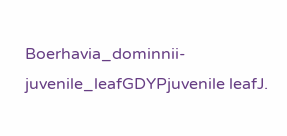Boerhavia_dominnii-juvenile_leafGDYPjuvenile leafJ.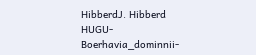HibberdJ. Hibberd
HUGU-Boerhavia_dominnii-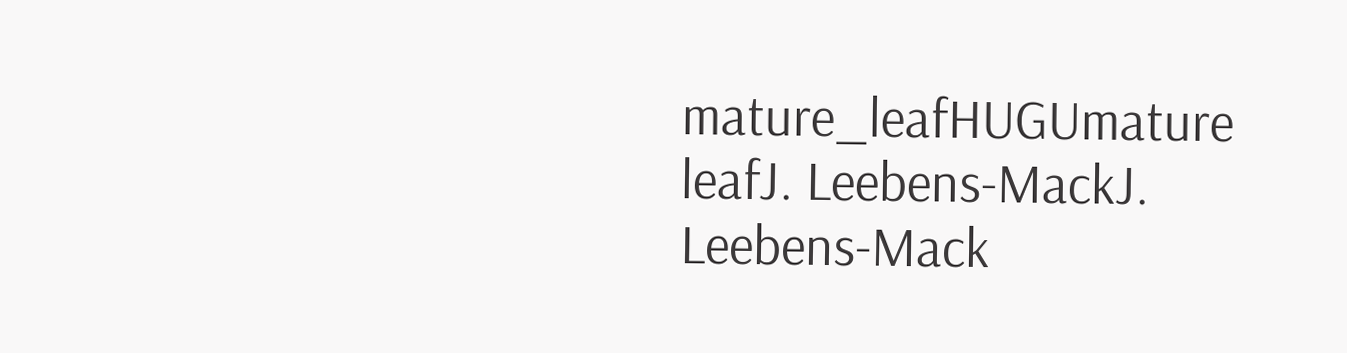mature_leafHUGUmature leafJ. Leebens-MackJ. Leebens-Mack